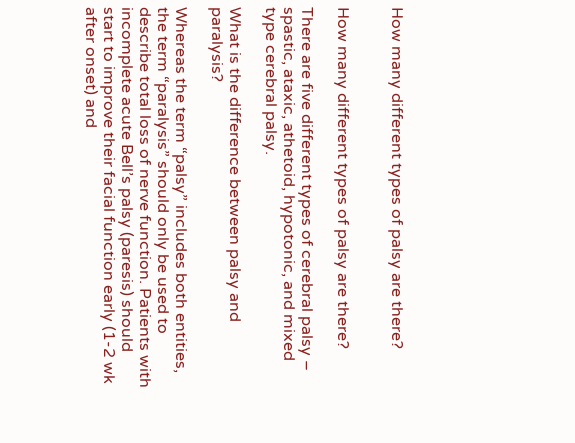How many different types of palsy are there?


How many different types of palsy are there?

There are five different types of cerebral palsy – spastic, ataxic, athetoid, hypotonic, and mixed type cerebral palsy.

What is the difference between palsy and paralysis?

Whereas the term “palsy” includes both entities, the term “paralysis” should only be used to describe total loss of nerve function. Patients with incomplete acute Bell’s palsy (paresis) should start to improve their facial function early (1-2 wk after onset) and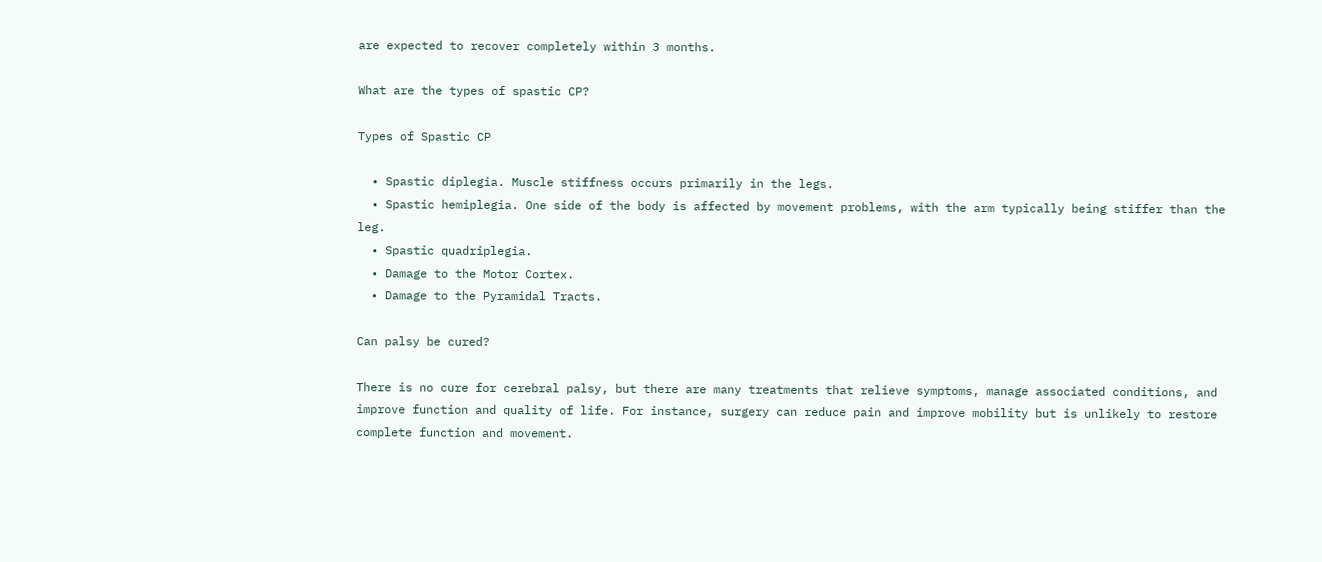are expected to recover completely within 3 months.

What are the types of spastic CP?

Types of Spastic CP

  • Spastic diplegia. Muscle stiffness occurs primarily in the legs.
  • Spastic hemiplegia. One side of the body is affected by movement problems, with the arm typically being stiffer than the leg.
  • Spastic quadriplegia.
  • Damage to the Motor Cortex.
  • Damage to the Pyramidal Tracts.

Can palsy be cured?

There is no cure for cerebral palsy, but there are many treatments that relieve symptoms, manage associated conditions, and improve function and quality of life. For instance, surgery can reduce pain and improve mobility but is unlikely to restore complete function and movement.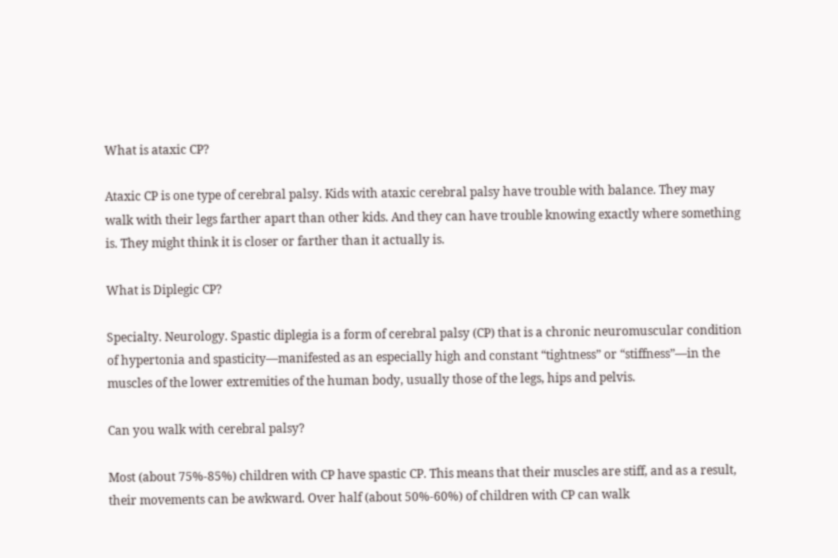What is ataxic CP?

Ataxic CP is one type of cerebral palsy. Kids with ataxic cerebral palsy have trouble with balance. They may walk with their legs farther apart than other kids. And they can have trouble knowing exactly where something is. They might think it is closer or farther than it actually is.

What is Diplegic CP?

Specialty. Neurology. Spastic diplegia is a form of cerebral palsy (CP) that is a chronic neuromuscular condition of hypertonia and spasticity—manifested as an especially high and constant “tightness” or “stiffness”—in the muscles of the lower extremities of the human body, usually those of the legs, hips and pelvis.

Can you walk with cerebral palsy?

Most (about 75%-85%) children with CP have spastic CP. This means that their muscles are stiff, and as a result, their movements can be awkward. Over half (about 50%-60%) of children with CP can walk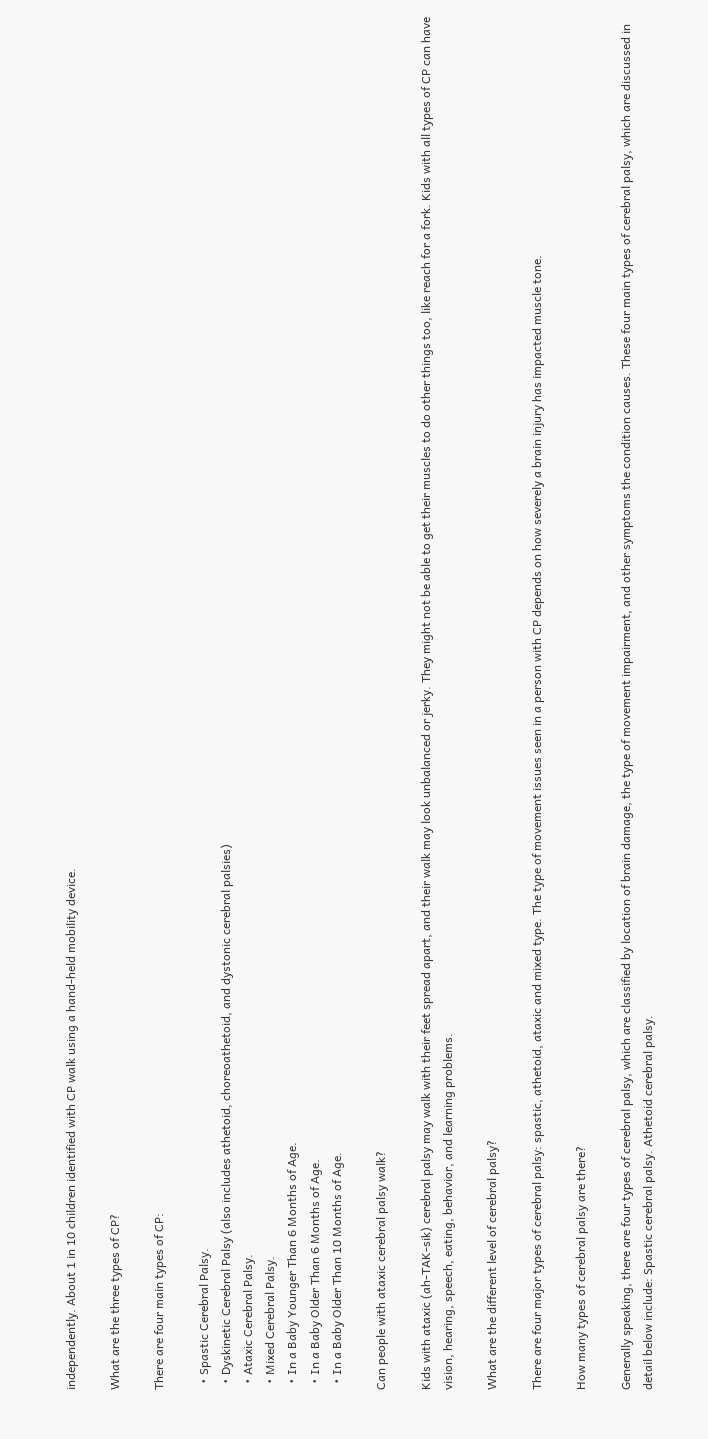independently. About 1 in 10 children identified with CP walk using a hand-held mobility device.

What are the three types of CP?

There are four main types of CP:

  • Spastic Cerebral Palsy.
  • Dyskinetic Cerebral Palsy (also includes athetoid, choreoathetoid, and dystonic cerebral palsies)
  • Ataxic Cerebral Palsy.
  • Mixed Cerebral Palsy.
  • In a Baby Younger Than 6 Months of Age.
  • In a Baby Older Than 6 Months of Age.
  • In a Baby Older Than 10 Months of Age.

Can people with ataxic cerebral palsy walk?

Kids with ataxic (ah-TAK-sik) cerebral palsy may walk with their feet spread apart, and their walk may look unbalanced or jerky. They might not be able to get their muscles to do other things too, like reach for a fork. Kids with all types of CP can have vision, hearing, speech, eating, behavior, and learning problems.

What are the different level of cerebral palsy?

There are four major types of cerebral palsy: spastic, athetoid, ataxic and mixed type. The type of movement issues seen in a person with CP depends on how severely a brain injury has impacted muscle tone.

How many types of cerebral palsy are there?

Generally speaking, there are four types of cerebral palsy, which are classified by location of brain damage, the type of movement impairment, and other symptoms the condition causes. These four main types of cerebral palsy, which are discussed in detail below include: Spastic cerebral palsy. Athetoid cerebral palsy.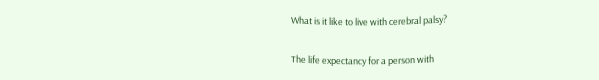What is it like to live with cerebral palsy?

The life expectancy for a person with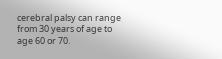cerebral palsy can range from 30 years of age to age 60 or 70.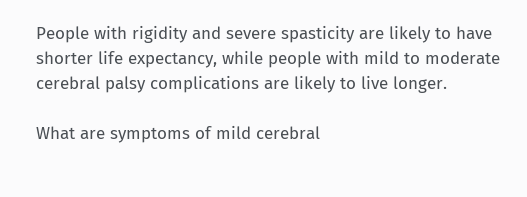People with rigidity and severe spasticity are likely to have shorter life expectancy, while people with mild to moderate cerebral palsy complications are likely to live longer.

What are symptoms of mild cerebral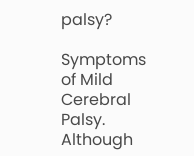palsy?

Symptoms of Mild Cerebral Palsy. Although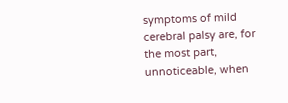symptoms of mild cerebral palsy are, for the most part, unnoticeable, when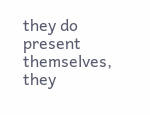they do present themselves, they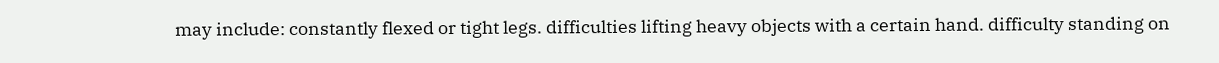may include: constantly flexed or tight legs. difficulties lifting heavy objects with a certain hand. difficulty standing on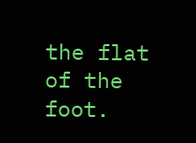the flat of the foot.